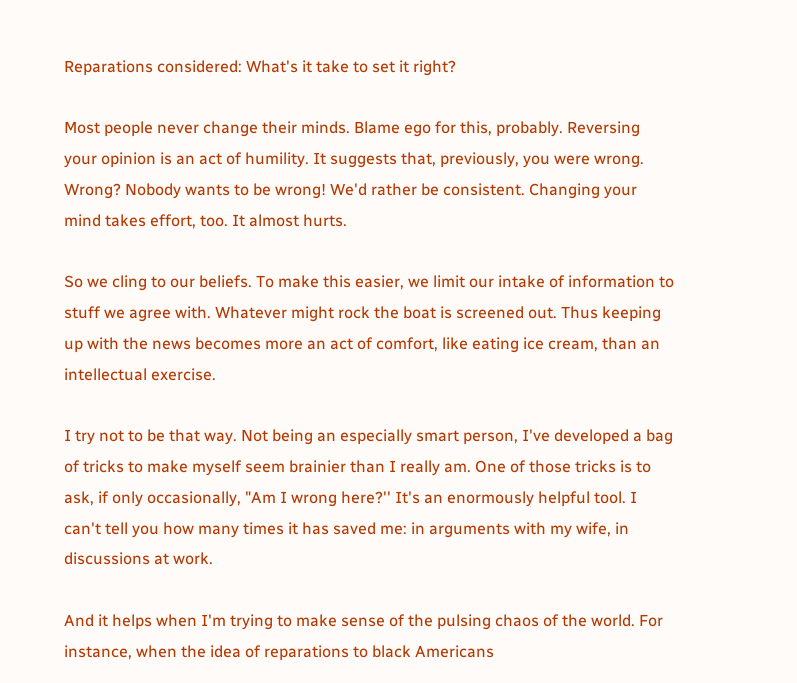Reparations considered: What's it take to set it right?

Most people never change their minds. Blame ego for this, probably. Reversing your opinion is an act of humility. It suggests that, previously, you were wrong. Wrong? Nobody wants to be wrong! We'd rather be consistent. Changing your mind takes effort, too. It almost hurts.

So we cling to our beliefs. To make this easier, we limit our intake of information to stuff we agree with. Whatever might rock the boat is screened out. Thus keeping up with the news becomes more an act of comfort, like eating ice cream, than an intellectual exercise.

I try not to be that way. Not being an especially smart person, I've developed a bag of tricks to make myself seem brainier than I really am. One of those tricks is to ask, if only occasionally, "Am I wrong here?'' It's an enormously helpful tool. I can't tell you how many times it has saved me: in arguments with my wife, in discussions at work.

And it helps when I'm trying to make sense of the pulsing chaos of the world. For instance, when the idea of reparations to black Americans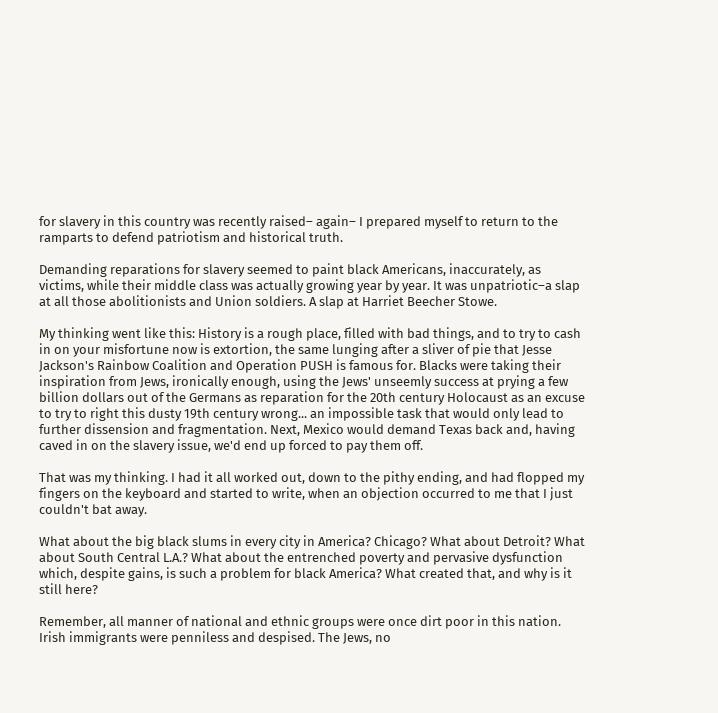for slavery in this country was recently raised– again– I prepared myself to return to the ramparts to defend patriotism and historical truth.

Demanding reparations for slavery seemed to paint black Americans, inaccurately, as victims, while their middle class was actually growing year by year. It was unpatriotic–a slap at all those abolitionists and Union soldiers. A slap at Harriet Beecher Stowe.

My thinking went like this: History is a rough place, filled with bad things, and to try to cash in on your misfortune now is extortion, the same lunging after a sliver of pie that Jesse Jackson's Rainbow Coalition and Operation PUSH is famous for. Blacks were taking their inspiration from Jews, ironically enough, using the Jews' unseemly success at prying a few billion dollars out of the Germans as reparation for the 20th century Holocaust as an excuse to try to right this dusty 19th century wrong... an impossible task that would only lead to further dissension and fragmentation. Next, Mexico would demand Texas back and, having caved in on the slavery issue, we'd end up forced to pay them off.

That was my thinking. I had it all worked out, down to the pithy ending, and had flopped my fingers on the keyboard and started to write, when an objection occurred to me that I just couldn't bat away.

What about the big black slums in every city in America? Chicago? What about Detroit? What about South Central L.A.? What about the entrenched poverty and pervasive dysfunction which, despite gains, is such a problem for black America? What created that, and why is it still here?

Remember, all manner of national and ethnic groups were once dirt poor in this nation. Irish immigrants were penniless and despised. The Jews, no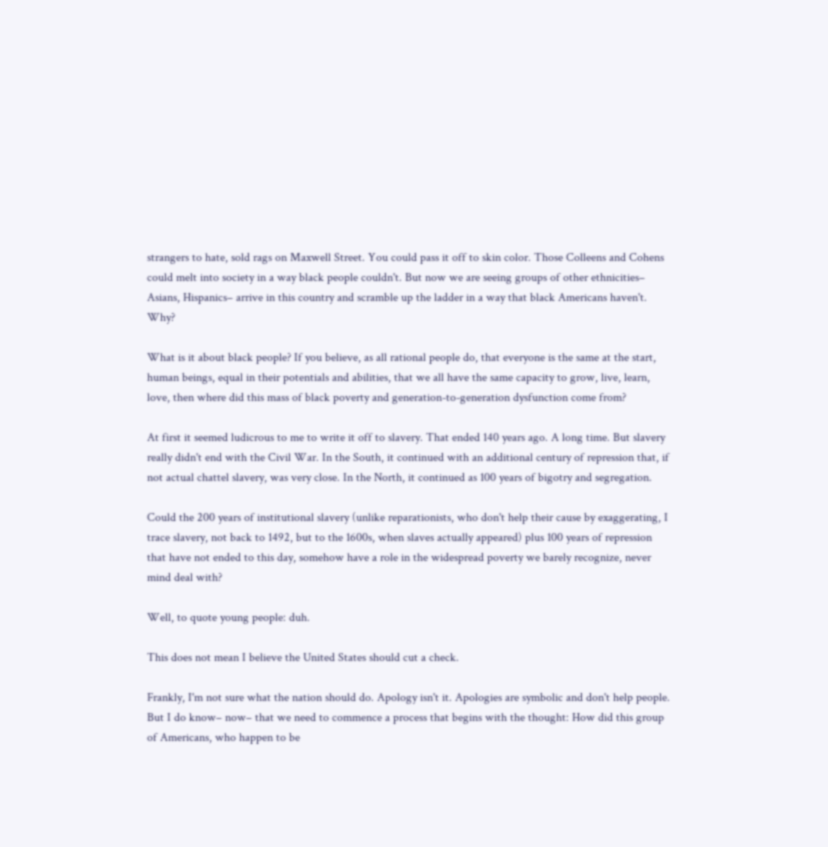strangers to hate, sold rags on Maxwell Street. You could pass it off to skin color. Those Colleens and Cohens could melt into society in a way black people couldn't. But now we are seeing groups of other ethnicities– Asians, Hispanics– arrive in this country and scramble up the ladder in a way that black Americans haven't. Why?

What is it about black people? If you believe, as all rational people do, that everyone is the same at the start, human beings, equal in their potentials and abilities, that we all have the same capacity to grow, live, learn, love, then where did this mass of black poverty and generation-to-generation dysfunction come from?

At first it seemed ludicrous to me to write it off to slavery. That ended 140 years ago. A long time. But slavery really didn't end with the Civil War. In the South, it continued with an additional century of repression that, if not actual chattel slavery, was very close. In the North, it continued as 100 years of bigotry and segregation.

Could the 200 years of institutional slavery (unlike reparationists, who don't help their cause by exaggerating, I trace slavery, not back to 1492, but to the 1600s, when slaves actually appeared) plus 100 years of repression that have not ended to this day, somehow have a role in the widespread poverty we barely recognize, never mind deal with?

Well, to quote young people: duh.

This does not mean I believe the United States should cut a check.

Frankly, I'm not sure what the nation should do. Apology isn't it. Apologies are symbolic and don't help people. But I do know– now– that we need to commence a process that begins with the thought: How did this group of Americans, who happen to be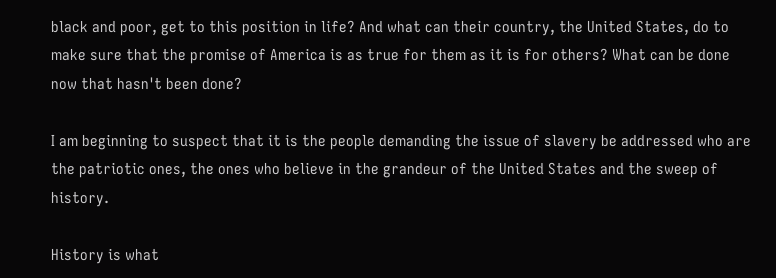black and poor, get to this position in life? And what can their country, the United States, do to make sure that the promise of America is as true for them as it is for others? What can be done now that hasn't been done?

I am beginning to suspect that it is the people demanding the issue of slavery be addressed who are the patriotic ones, the ones who believe in the grandeur of the United States and the sweep of history.

History is what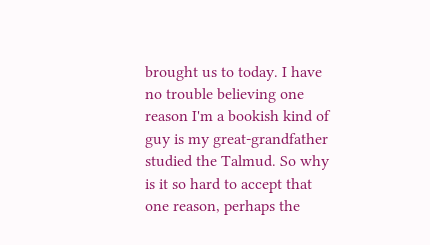brought us to today. I have no trouble believing one reason I'm a bookish kind of guy is my great-grandfather studied the Talmud. So why is it so hard to accept that one reason, perhaps the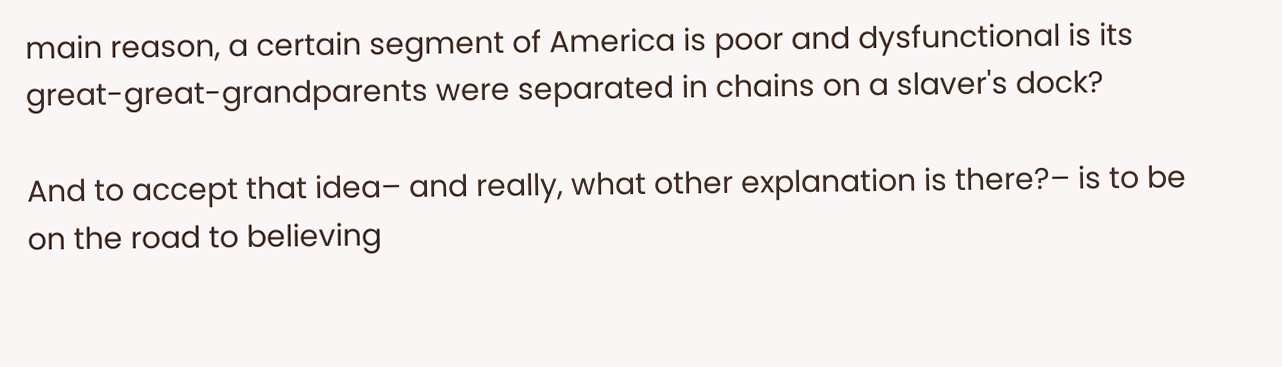main reason, a certain segment of America is poor and dysfunctional is its great-great-grandparents were separated in chains on a slaver's dock?

And to accept that idea– and really, what other explanation is there?– is to be on the road to believing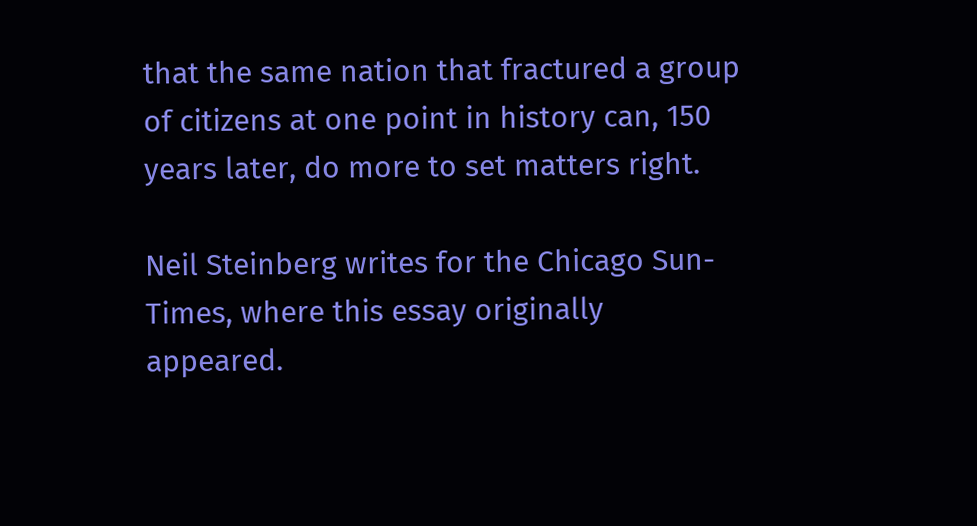that the same nation that fractured a group of citizens at one point in history can, 150 years later, do more to set matters right.

Neil Steinberg writes for the Chicago Sun-Times, where this essay originally appeared.